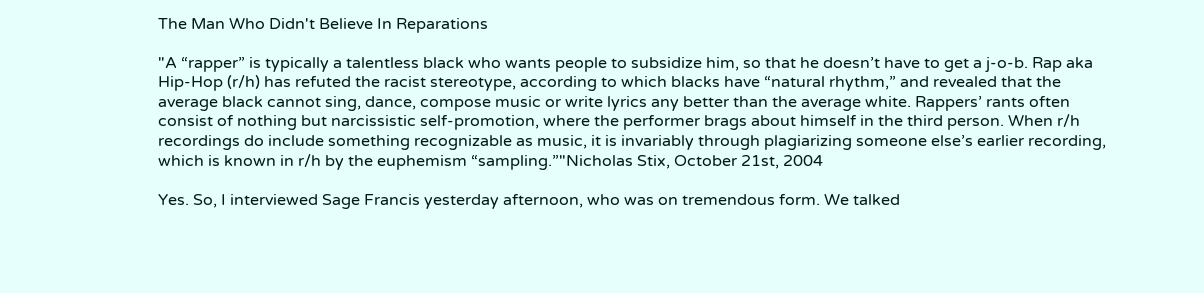The Man Who Didn't Believe In Reparations

"A “rapper” is typically a talentless black who wants people to subsidize him, so that he doesn’t have to get a j-o-b. Rap aka Hip-Hop (r/h) has refuted the racist stereotype, according to which blacks have “natural rhythm,” and revealed that the average black cannot sing, dance, compose music or write lyrics any better than the average white. Rappers’ rants often consist of nothing but narcissistic self-promotion, where the performer brags about himself in the third person. When r/h recordings do include something recognizable as music, it is invariably through plagiarizing someone else’s earlier recording, which is known in r/h by the euphemism “sampling.”"Nicholas Stix, October 21st, 2004

Yes. So, I interviewed Sage Francis yesterday afternoon, who was on tremendous form. We talked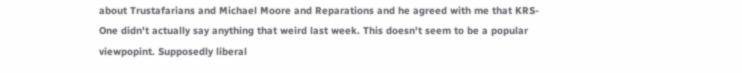about Trustafarians and Michael Moore and Reparations and he agreed with me that KRS-One didn't actually say anything that weird last week. This doesn't seem to be a popular viewpopint. Supposedly liberal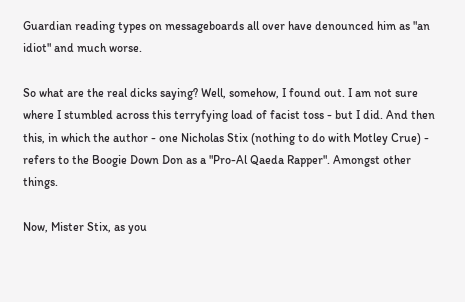Guardian reading types on messageboards all over have denounced him as "an idiot" and much worse.

So what are the real dicks saying? Well, somehow, I found out. I am not sure where I stumbled across this terryfying load of facist toss - but I did. And then this, in which the author - one Nicholas Stix (nothing to do with Motley Crue) - refers to the Boogie Down Don as a "Pro-Al Qaeda Rapper". Amongst other things.

Now, Mister Stix, as you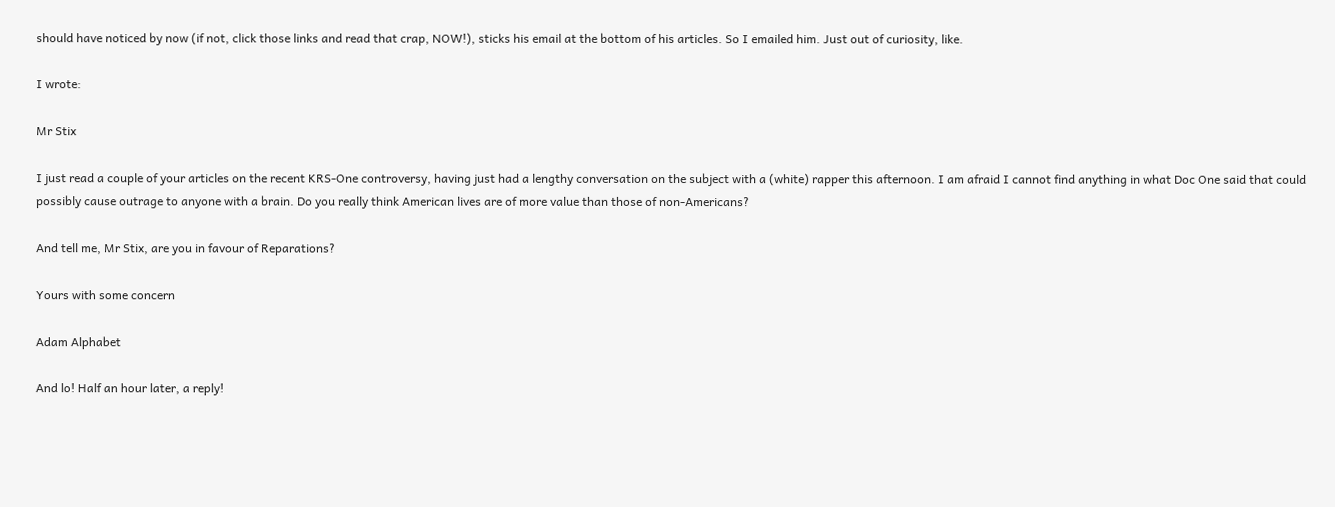should have noticed by now (if not, click those links and read that crap, NOW!), sticks his email at the bottom of his articles. So I emailed him. Just out of curiosity, like.

I wrote:

Mr Stix

I just read a couple of your articles on the recent KRS-One controversy, having just had a lengthy conversation on the subject with a (white) rapper this afternoon. I am afraid I cannot find anything in what Doc One said that could possibly cause outrage to anyone with a brain. Do you really think American lives are of more value than those of non-Americans?

And tell me, Mr Stix, are you in favour of Reparations?

Yours with some concern

Adam Alphabet

And lo! Half an hour later, a reply!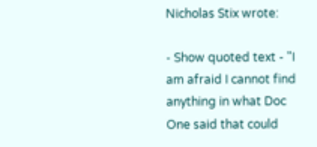Nicholas Stix wrote:

- Show quoted text - "I am afraid I cannot find anything in what Doc One said that could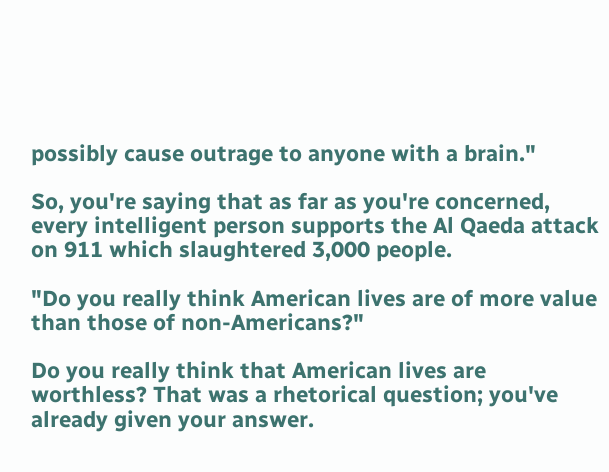possibly cause outrage to anyone with a brain."

So, you're saying that as far as you're concerned, every intelligent person supports the Al Qaeda attack on 911 which slaughtered 3,000 people.

"Do you really think American lives are of more value than those of non-Americans?"

Do you really think that American lives are worthless? That was a rhetorical question; you've already given your answer.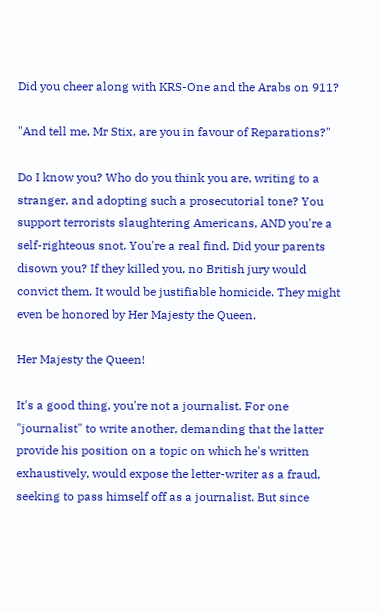Did you cheer along with KRS-One and the Arabs on 911?

"And tell me, Mr Stix, are you in favour of Reparations?"

Do I know you? Who do you think you are, writing to a stranger, and adopting such a prosecutorial tone? You support terrorists slaughtering Americans, AND you're a self-righteous snot. You're a real find. Did your parents disown you? If they killed you, no British jury would convict them. It would be justifiable homicide. They might even be honored by Her Majesty the Queen.

Her Majesty the Queen!

It's a good thing, you're not a journalist. For one "journalist" to write another, demanding that the latter provide his position on a topic on which he's written exhaustively, would expose the letter-writer as a fraud, seeking to pass himself off as a journalist. But since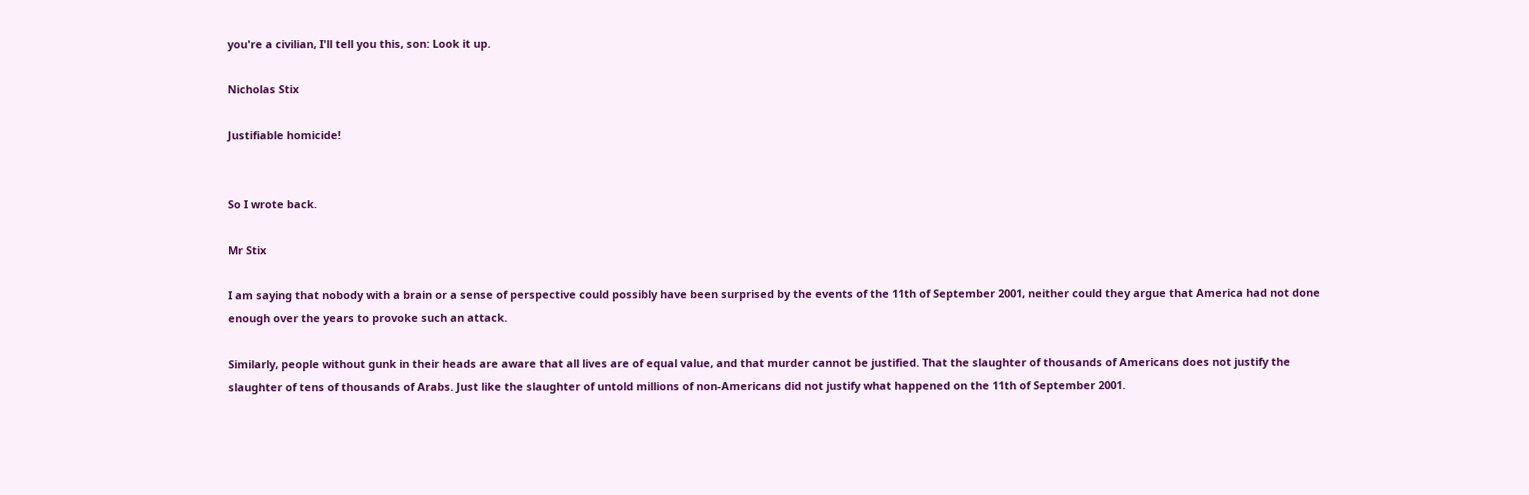you're a civilian, I'll tell you this, son: Look it up.

Nicholas Stix

Justifiable homicide!


So I wrote back.

Mr Stix

I am saying that nobody with a brain or a sense of perspective could possibly have been surprised by the events of the 11th of September 2001, neither could they argue that America had not done enough over the years to provoke such an attack.

Similarly, people without gunk in their heads are aware that all lives are of equal value, and that murder cannot be justified. That the slaughter of thousands of Americans does not justify the slaughter of tens of thousands of Arabs. Just like the slaughter of untold millions of non-Americans did not justify what happened on the 11th of September 2001.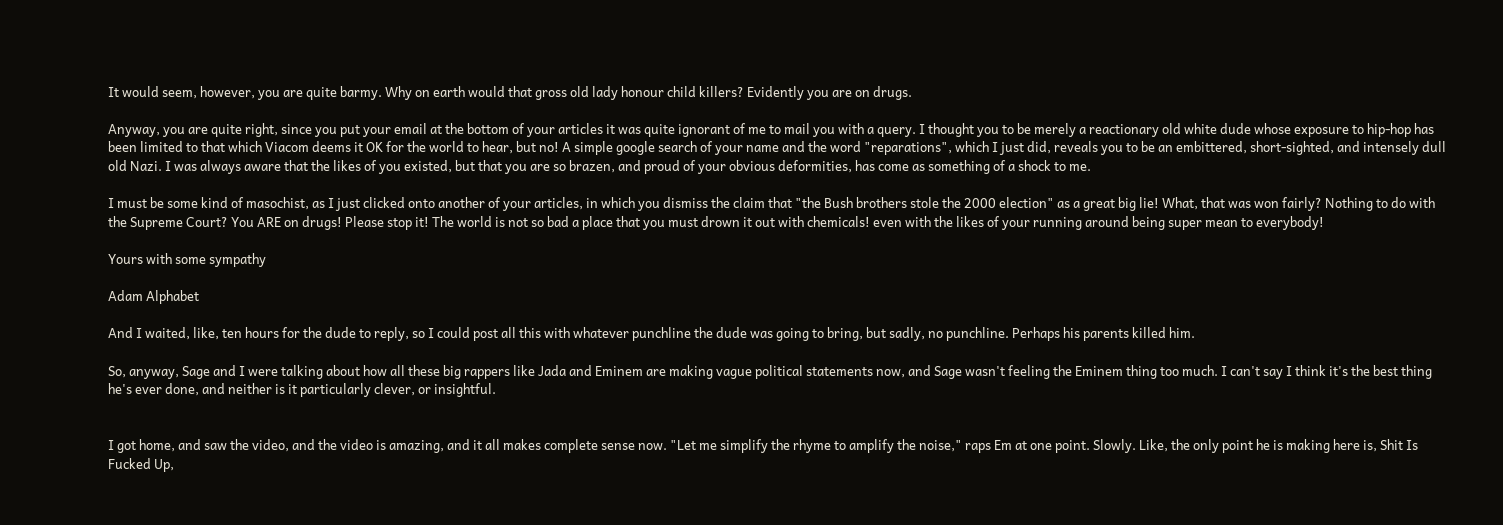It would seem, however, you are quite barmy. Why on earth would that gross old lady honour child killers? Evidently you are on drugs.

Anyway, you are quite right, since you put your email at the bottom of your articles it was quite ignorant of me to mail you with a query. I thought you to be merely a reactionary old white dude whose exposure to hip-hop has been limited to that which Viacom deems it OK for the world to hear, but no! A simple google search of your name and the word "reparations", which I just did, reveals you to be an embittered, short-sighted, and intensely dull old Nazi. I was always aware that the likes of you existed, but that you are so brazen, and proud of your obvious deformities, has come as something of a shock to me.

I must be some kind of masochist, as I just clicked onto another of your articles, in which you dismiss the claim that "the Bush brothers stole the 2000 election" as a great big lie! What, that was won fairly? Nothing to do with the Supreme Court? You ARE on drugs! Please stop it! The world is not so bad a place that you must drown it out with chemicals! even with the likes of your running around being super mean to everybody!

Yours with some sympathy

Adam Alphabet

And I waited, like, ten hours for the dude to reply, so I could post all this with whatever punchline the dude was going to bring, but sadly, no punchline. Perhaps his parents killed him.

So, anyway, Sage and I were talking about how all these big rappers like Jada and Eminem are making vague political statements now, and Sage wasn't feeling the Eminem thing too much. I can't say I think it's the best thing he's ever done, and neither is it particularly clever, or insightful.


I got home, and saw the video, and the video is amazing, and it all makes complete sense now. "Let me simplify the rhyme to amplify the noise," raps Em at one point. Slowly. Like, the only point he is making here is, Shit Is Fucked Up,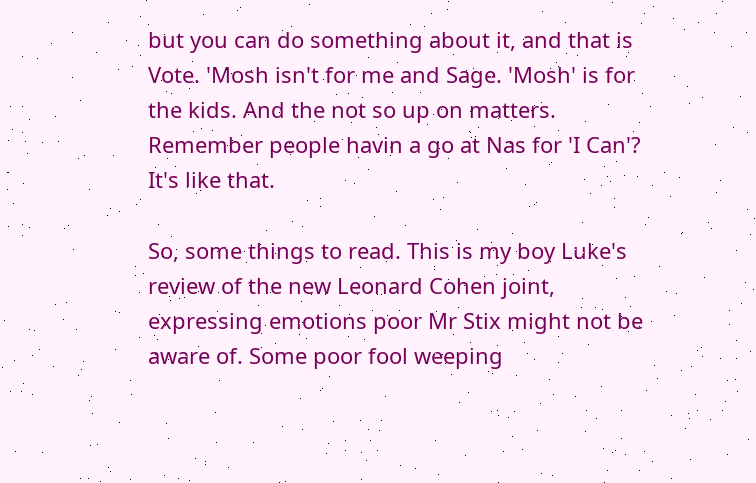but you can do something about it, and that is Vote. 'Mosh isn't for me and Sage. 'Mosh' is for the kids. And the not so up on matters. Remember people havin a go at Nas for 'I Can'? It's like that.

So, some things to read. This is my boy Luke's review of the new Leonard Cohen joint, expressing emotions poor Mr Stix might not be aware of. Some poor fool weeping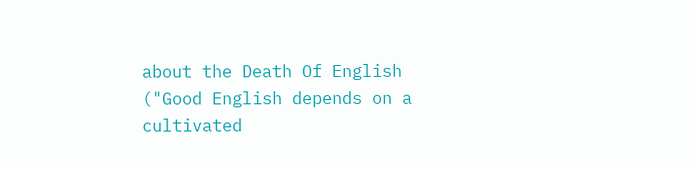about the Death Of English ("Good English depends on a cultivated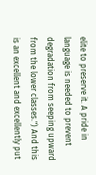elite to preserve it. A pride in language is needed to prevent degradation from seeping upward from the lower classes.") And this is an excellent and excellently put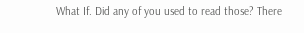What If. Did any of you used to read those? There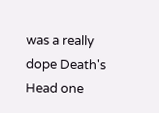was a really dope Death's Head one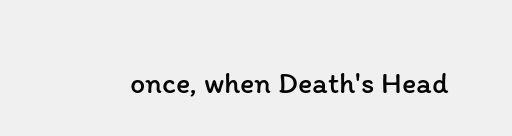once, when Death's Head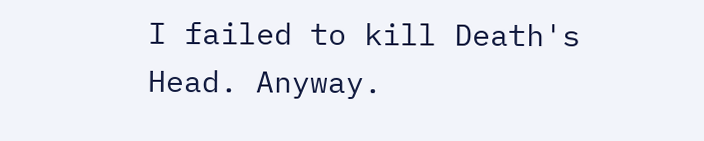I failed to kill Death's Head. Anyway.